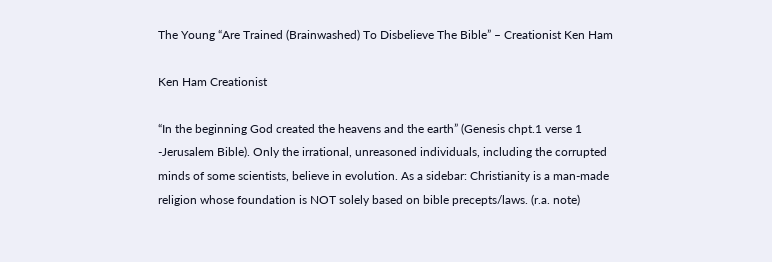The Young “Are Trained (Brainwashed) To Disbelieve The Bible” – Creationist Ken Ham

Ken Ham Creationist

“In the beginning God created the heavens and the earth” (Genesis chpt.1 verse 1 -Jerusalem Bible). Only the irrational, unreasoned individuals, including the corrupted minds of some scientists, believe in evolution. As a sidebar: Christianity is a man-made religion whose foundation is NOT solely based on bible precepts/laws. (r.a. note)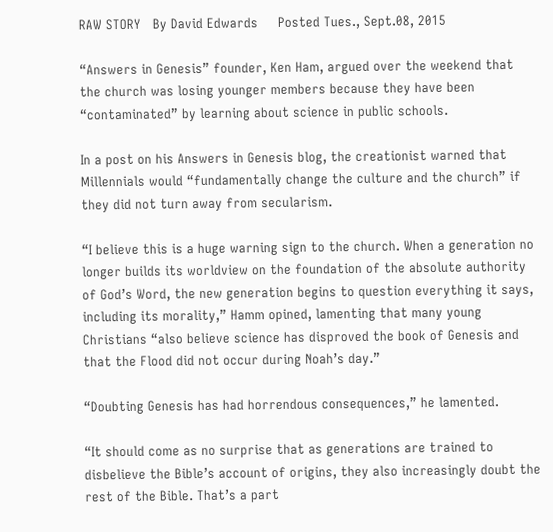RAW STORY   By David Edwards     Posted Tues., Sept.08, 2015

“Answers in Genesis” founder, Ken Ham, argued over the weekend that the church was losing younger members because they have been “contaminated” by learning about science in public schools.

In a post on his Answers in Genesis blog, the creationist warned that Millennials would “fundamentally change the culture and the church” if they did not turn away from secularism.

“I believe this is a huge warning sign to the church. When a generation no longer builds its worldview on the foundation of the absolute authority of God’s Word, the new generation begins to question everything it says, including its morality,” Hamm opined, lamenting that many young Christians “also believe science has disproved the book of Genesis and that the Flood did not occur during Noah’s day.”

“Doubting Genesis has had horrendous consequences,” he lamented.

“It should come as no surprise that as generations are trained to disbelieve the Bible’s account of origins, they also increasingly doubt the rest of the Bible. That’s a part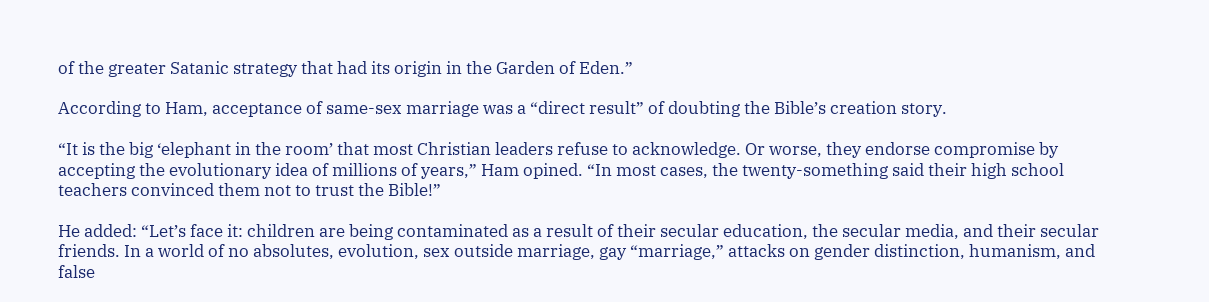of the greater Satanic strategy that had its origin in the Garden of Eden.”

According to Ham, acceptance of same-sex marriage was a “direct result” of doubting the Bible’s creation story.

“It is the big ‘elephant in the room’ that most Christian leaders refuse to acknowledge. Or worse, they endorse compromise by accepting the evolutionary idea of millions of years,” Ham opined. “In most cases, the twenty-something said their high school teachers convinced them not to trust the Bible!”

He added: “Let’s face it: children are being contaminated as a result of their secular education, the secular media, and their secular friends. In a world of no absolutes, evolution, sex outside marriage, gay “marriage,” attacks on gender distinction, humanism, and false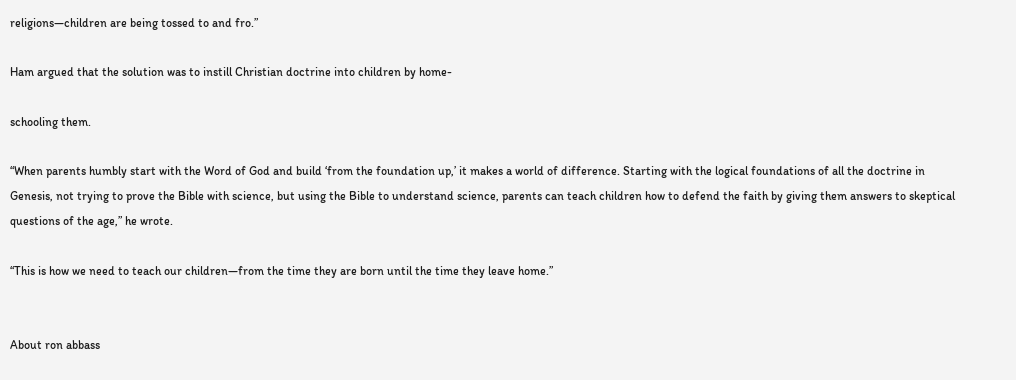religions—children are being tossed to and fro.”

Ham argued that the solution was to instill Christian doctrine into children by home-

schooling them.

“When parents humbly start with the Word of God and build ‘from the foundation up,’ it makes a world of difference. Starting with the logical foundations of all the doctrine in Genesis, not trying to prove the Bible with science, but using the Bible to understand science, parents can teach children how to defend the faith by giving them answers to skeptical questions of the age,” he wrote.

“This is how we need to teach our children—from the time they are born until the time they leave home.”


About ron abbass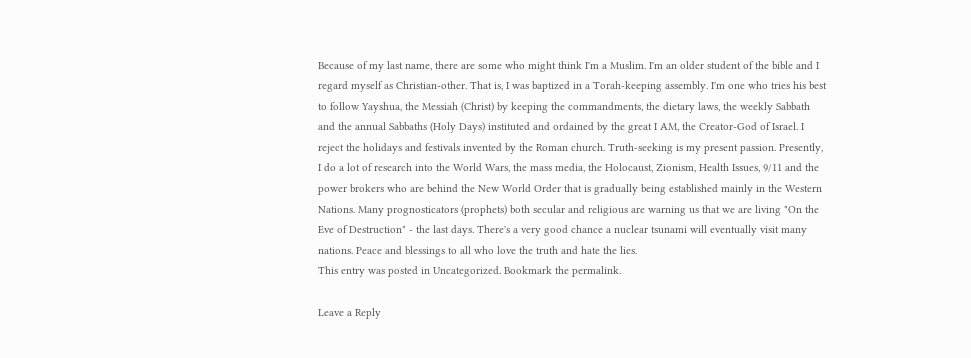Because of my last name, there are some who might think I'm a Muslim. I'm an older student of the bible and I regard myself as Christian-other. That is, I was baptized in a Torah-keeping assembly. I'm one who tries his best to follow Yayshua, the Messiah (Christ) by keeping the commandments, the dietary laws, the weekly Sabbath and the annual Sabbaths (Holy Days) instituted and ordained by the great I AM, the Creator-God of Israel. I reject the holidays and festivals invented by the Roman church. Truth-seeking is my present passion. Presently, I do a lot of research into the World Wars, the mass media, the Holocaust, Zionism, Health Issues, 9/11 and the power brokers who are behind the New World Order that is gradually being established mainly in the Western Nations. Many prognosticators (prophets) both secular and religious are warning us that we are living "On the Eve of Destruction" - the last days. There's a very good chance a nuclear tsunami will eventually visit many nations. Peace and blessings to all who love the truth and hate the lies.
This entry was posted in Uncategorized. Bookmark the permalink.

Leave a Reply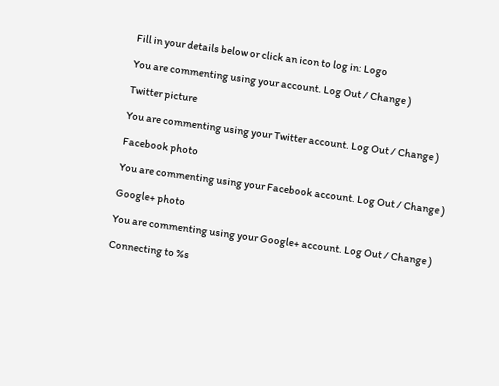Fill in your details below or click an icon to log in: Logo

You are commenting using your account. Log Out / Change )

Twitter picture

You are commenting using your Twitter account. Log Out / Change )

Facebook photo

You are commenting using your Facebook account. Log Out / Change )

Google+ photo

You are commenting using your Google+ account. Log Out / Change )

Connecting to %s